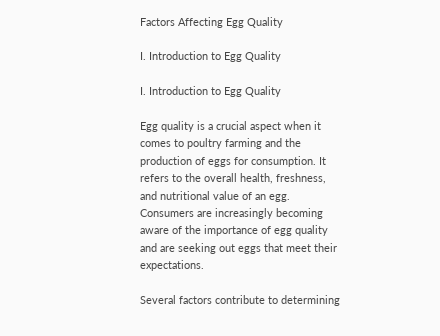Factors Affecting Egg Quality

I. Introduction to Egg Quality

I. Introduction to Egg Quality

Egg quality is a crucial aspect when it comes to poultry farming and the production of eggs for consumption. It refers to the overall health, freshness, and nutritional value of an egg. Consumers are increasingly becoming aware of the importance of egg quality and are seeking out eggs that meet their expectations.

Several factors contribute to determining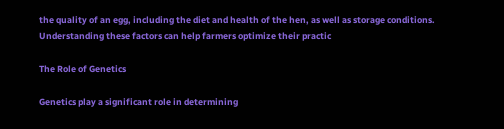the quality of an egg, including the diet and health of the hen, as well as storage conditions. Understanding these factors can help farmers optimize their practic

The Role of Genetics

Genetics play a significant role in determining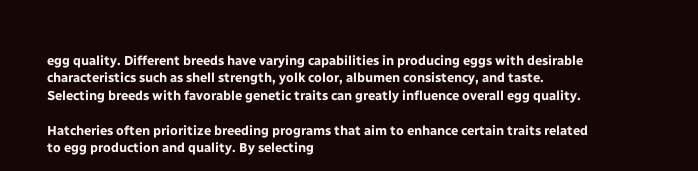egg quality. Different breeds have varying capabilities in producing eggs with desirable characteristics such as shell strength, yolk color, albumen consistency, and taste. Selecting breeds with favorable genetic traits can greatly influence overall egg quality.

Hatcheries often prioritize breeding programs that aim to enhance certain traits related to egg production and quality. By selecting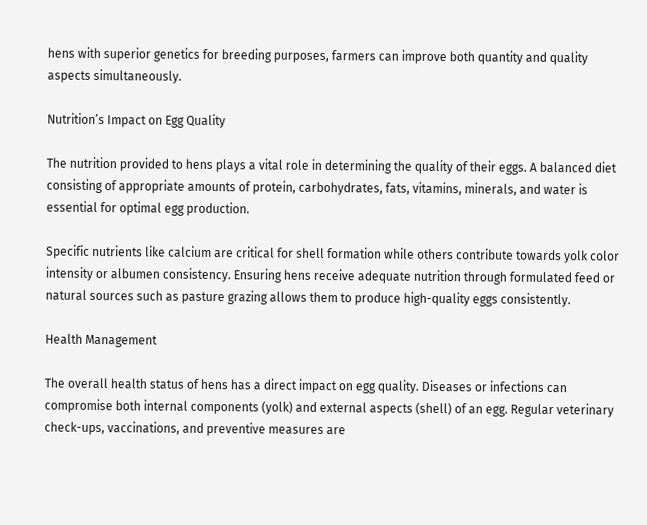hens with superior genetics for breeding purposes, farmers can improve both quantity and quality aspects simultaneously.

Nutrition’s Impact on Egg Quality

The nutrition provided to hens plays a vital role in determining the quality of their eggs. A balanced diet consisting of appropriate amounts of protein, carbohydrates, fats, vitamins, minerals, and water is essential for optimal egg production.

Specific nutrients like calcium are critical for shell formation while others contribute towards yolk color intensity or albumen consistency. Ensuring hens receive adequate nutrition through formulated feed or natural sources such as pasture grazing allows them to produce high-quality eggs consistently.

Health Management

The overall health status of hens has a direct impact on egg quality. Diseases or infections can compromise both internal components (yolk) and external aspects (shell) of an egg. Regular veterinary check-ups, vaccinations, and preventive measures are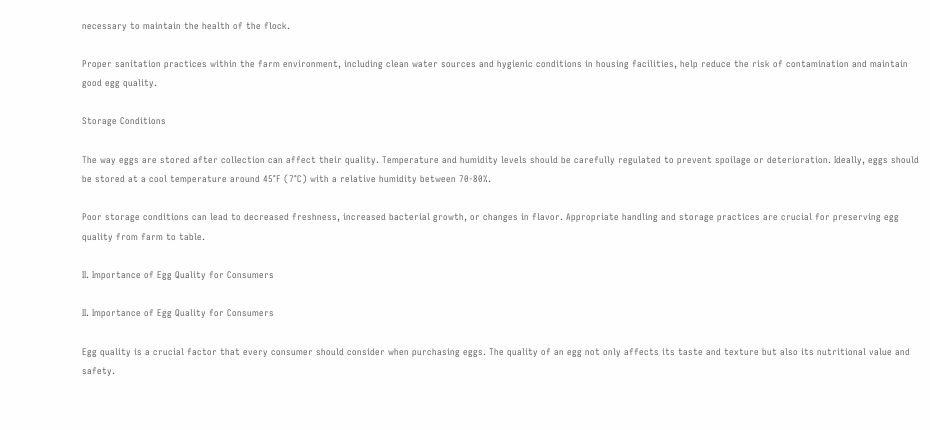necessary to maintain the health of the flock.

Proper sanitation practices within the farm environment, including clean water sources and hygienic conditions in housing facilities, help reduce the risk of contamination and maintain good egg quality.

Storage Conditions

The way eggs are stored after collection can affect their quality. Temperature and humidity levels should be carefully regulated to prevent spoilage or deterioration. Ideally, eggs should be stored at a cool temperature around 45°F (7°C) with a relative humidity between 70-80%.

Poor storage conditions can lead to decreased freshness, increased bacterial growth, or changes in flavor. Appropriate handling and storage practices are crucial for preserving egg quality from farm to table.

II. Importance of Egg Quality for Consumers

II. Importance of Egg Quality for Consumers

Egg quality is a crucial factor that every consumer should consider when purchasing eggs. The quality of an egg not only affects its taste and texture but also its nutritional value and safety.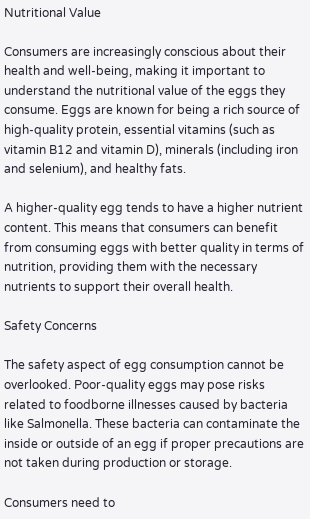Nutritional Value

Consumers are increasingly conscious about their health and well-being, making it important to understand the nutritional value of the eggs they consume. Eggs are known for being a rich source of high-quality protein, essential vitamins (such as vitamin B12 and vitamin D), minerals (including iron and selenium), and healthy fats.

A higher-quality egg tends to have a higher nutrient content. This means that consumers can benefit from consuming eggs with better quality in terms of nutrition, providing them with the necessary nutrients to support their overall health.

Safety Concerns

The safety aspect of egg consumption cannot be overlooked. Poor-quality eggs may pose risks related to foodborne illnesses caused by bacteria like Salmonella. These bacteria can contaminate the inside or outside of an egg if proper precautions are not taken during production or storage.

Consumers need to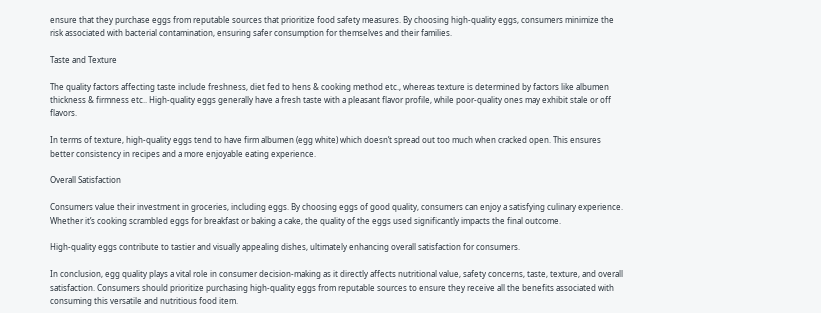ensure that they purchase eggs from reputable sources that prioritize food safety measures. By choosing high-quality eggs, consumers minimize the risk associated with bacterial contamination, ensuring safer consumption for themselves and their families.

Taste and Texture

The quality factors affecting taste include freshness, diet fed to hens & cooking method etc., whereas texture is determined by factors like albumen thickness & firmness etc.. High-quality eggs generally have a fresh taste with a pleasant flavor profile, while poor-quality ones may exhibit stale or off flavors.

In terms of texture, high-quality eggs tend to have firm albumen (egg white) which doesn’t spread out too much when cracked open. This ensures better consistency in recipes and a more enjoyable eating experience.

Overall Satisfaction

Consumers value their investment in groceries, including eggs. By choosing eggs of good quality, consumers can enjoy a satisfying culinary experience. Whether it’s cooking scrambled eggs for breakfast or baking a cake, the quality of the eggs used significantly impacts the final outcome.

High-quality eggs contribute to tastier and visually appealing dishes, ultimately enhancing overall satisfaction for consumers.

In conclusion, egg quality plays a vital role in consumer decision-making as it directly affects nutritional value, safety concerns, taste, texture, and overall satisfaction. Consumers should prioritize purchasing high-quality eggs from reputable sources to ensure they receive all the benefits associated with consuming this versatile and nutritious food item.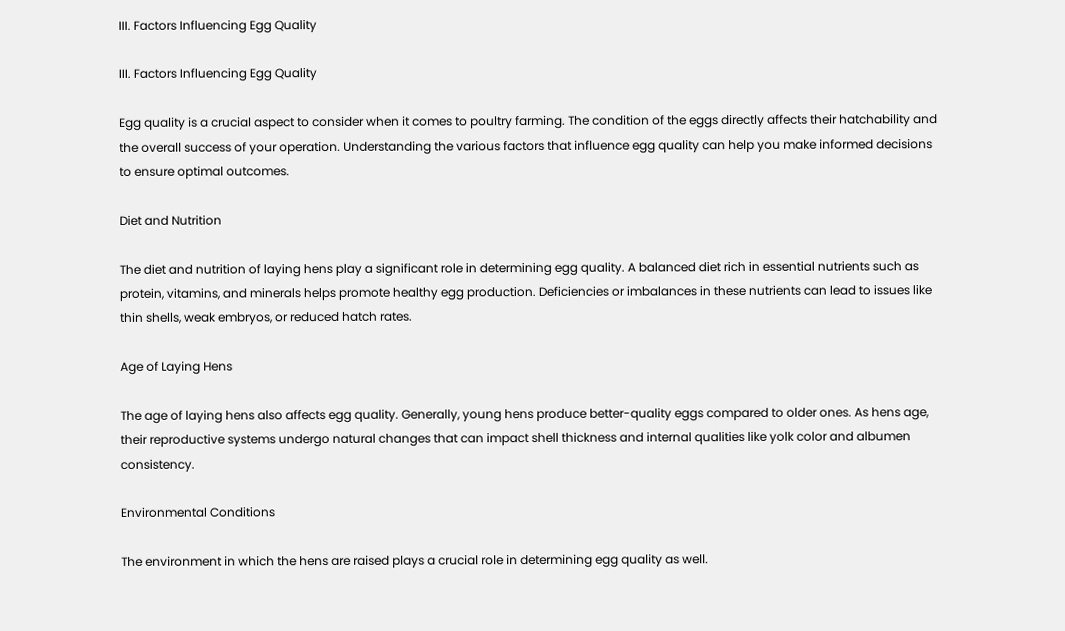III. Factors Influencing Egg Quality

III. Factors Influencing Egg Quality

Egg quality is a crucial aspect to consider when it comes to poultry farming. The condition of the eggs directly affects their hatchability and the overall success of your operation. Understanding the various factors that influence egg quality can help you make informed decisions to ensure optimal outcomes.

Diet and Nutrition

The diet and nutrition of laying hens play a significant role in determining egg quality. A balanced diet rich in essential nutrients such as protein, vitamins, and minerals helps promote healthy egg production. Deficiencies or imbalances in these nutrients can lead to issues like thin shells, weak embryos, or reduced hatch rates.

Age of Laying Hens

The age of laying hens also affects egg quality. Generally, young hens produce better-quality eggs compared to older ones. As hens age, their reproductive systems undergo natural changes that can impact shell thickness and internal qualities like yolk color and albumen consistency.

Environmental Conditions

The environment in which the hens are raised plays a crucial role in determining egg quality as well.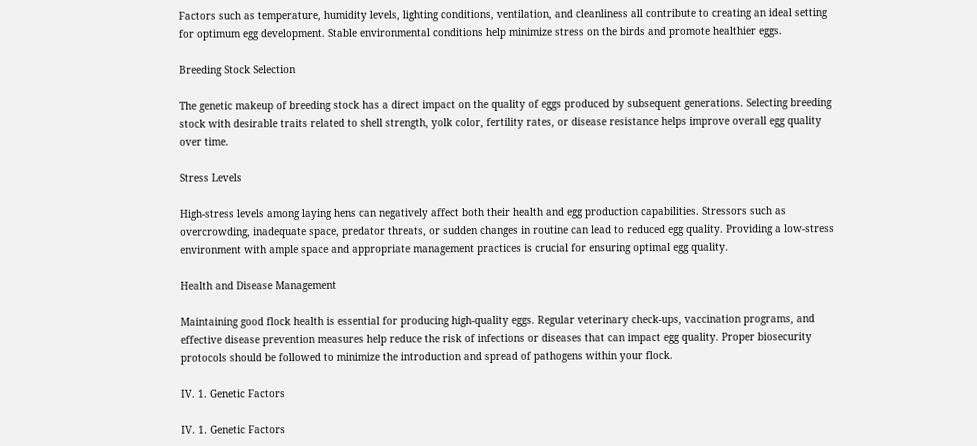Factors such as temperature, humidity levels, lighting conditions, ventilation, and cleanliness all contribute to creating an ideal setting for optimum egg development. Stable environmental conditions help minimize stress on the birds and promote healthier eggs.

Breeding Stock Selection

The genetic makeup of breeding stock has a direct impact on the quality of eggs produced by subsequent generations. Selecting breeding stock with desirable traits related to shell strength, yolk color, fertility rates, or disease resistance helps improve overall egg quality over time.

Stress Levels

High-stress levels among laying hens can negatively affect both their health and egg production capabilities. Stressors such as overcrowding, inadequate space, predator threats, or sudden changes in routine can lead to reduced egg quality. Providing a low-stress environment with ample space and appropriate management practices is crucial for ensuring optimal egg quality.

Health and Disease Management

Maintaining good flock health is essential for producing high-quality eggs. Regular veterinary check-ups, vaccination programs, and effective disease prevention measures help reduce the risk of infections or diseases that can impact egg quality. Proper biosecurity protocols should be followed to minimize the introduction and spread of pathogens within your flock.

IV. 1. Genetic Factors

IV. 1. Genetic Factors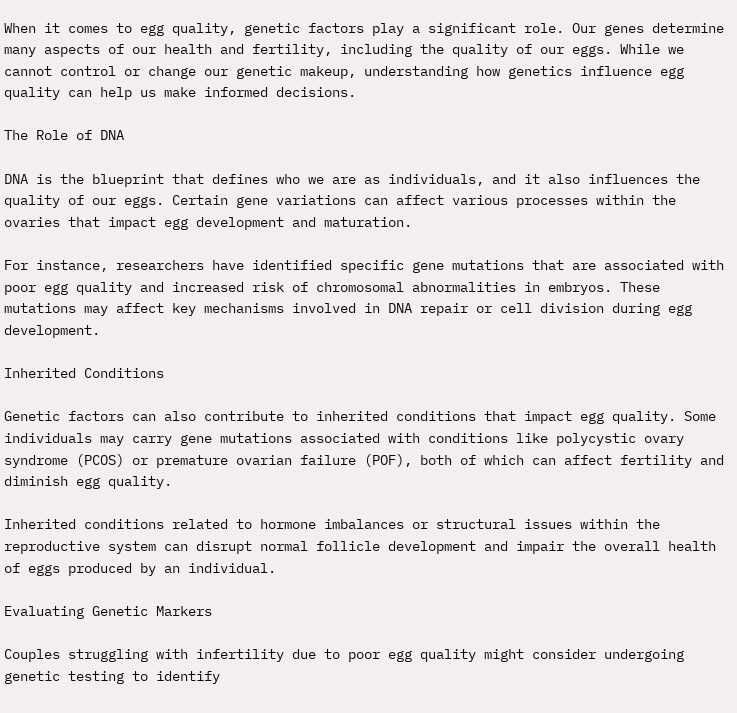When it comes to egg quality, genetic factors play a significant role. Our genes determine many aspects of our health and fertility, including the quality of our eggs. While we cannot control or change our genetic makeup, understanding how genetics influence egg quality can help us make informed decisions.

The Role of DNA

DNA is the blueprint that defines who we are as individuals, and it also influences the quality of our eggs. Certain gene variations can affect various processes within the ovaries that impact egg development and maturation.

For instance, researchers have identified specific gene mutations that are associated with poor egg quality and increased risk of chromosomal abnormalities in embryos. These mutations may affect key mechanisms involved in DNA repair or cell division during egg development.

Inherited Conditions

Genetic factors can also contribute to inherited conditions that impact egg quality. Some individuals may carry gene mutations associated with conditions like polycystic ovary syndrome (PCOS) or premature ovarian failure (POF), both of which can affect fertility and diminish egg quality.

Inherited conditions related to hormone imbalances or structural issues within the reproductive system can disrupt normal follicle development and impair the overall health of eggs produced by an individual.

Evaluating Genetic Markers

Couples struggling with infertility due to poor egg quality might consider undergoing genetic testing to identify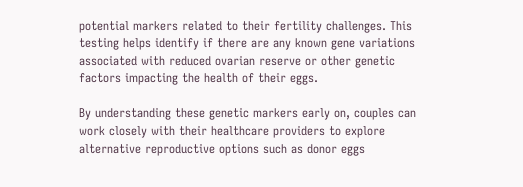potential markers related to their fertility challenges. This testing helps identify if there are any known gene variations associated with reduced ovarian reserve or other genetic factors impacting the health of their eggs.

By understanding these genetic markers early on, couples can work closely with their healthcare providers to explore alternative reproductive options such as donor eggs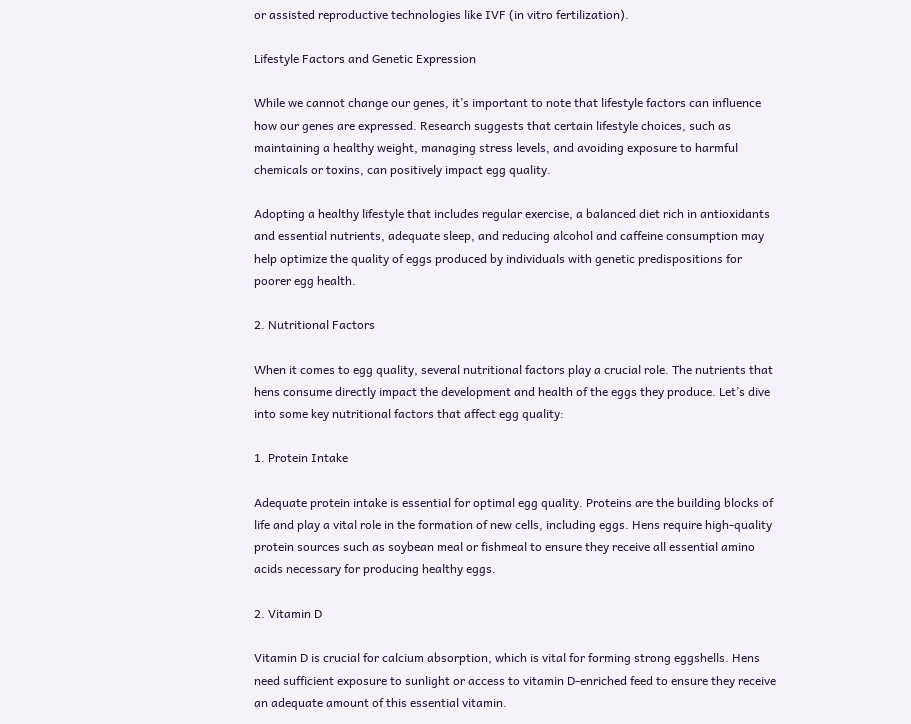or assisted reproductive technologies like IVF (in vitro fertilization).

Lifestyle Factors and Genetic Expression

While we cannot change our genes, it’s important to note that lifestyle factors can influence how our genes are expressed. Research suggests that certain lifestyle choices, such as maintaining a healthy weight, managing stress levels, and avoiding exposure to harmful chemicals or toxins, can positively impact egg quality.

Adopting a healthy lifestyle that includes regular exercise, a balanced diet rich in antioxidants and essential nutrients, adequate sleep, and reducing alcohol and caffeine consumption may help optimize the quality of eggs produced by individuals with genetic predispositions for poorer egg health.

2. Nutritional Factors

When it comes to egg quality, several nutritional factors play a crucial role. The nutrients that hens consume directly impact the development and health of the eggs they produce. Let’s dive into some key nutritional factors that affect egg quality:

1. Protein Intake

Adequate protein intake is essential for optimal egg quality. Proteins are the building blocks of life and play a vital role in the formation of new cells, including eggs. Hens require high-quality protein sources such as soybean meal or fishmeal to ensure they receive all essential amino acids necessary for producing healthy eggs.

2. Vitamin D

Vitamin D is crucial for calcium absorption, which is vital for forming strong eggshells. Hens need sufficient exposure to sunlight or access to vitamin D-enriched feed to ensure they receive an adequate amount of this essential vitamin.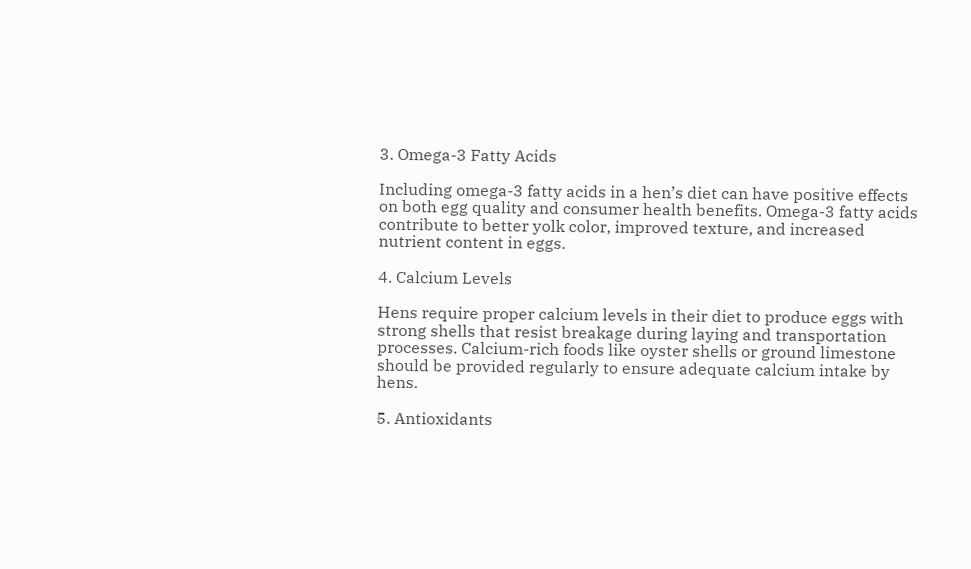3. Omega-3 Fatty Acids

Including omega-3 fatty acids in a hen’s diet can have positive effects on both egg quality and consumer health benefits. Omega-3 fatty acids contribute to better yolk color, improved texture, and increased nutrient content in eggs.

4. Calcium Levels

Hens require proper calcium levels in their diet to produce eggs with strong shells that resist breakage during laying and transportation processes. Calcium-rich foods like oyster shells or ground limestone should be provided regularly to ensure adequate calcium intake by hens.

5. Antioxidants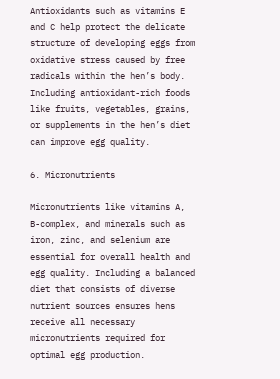Antioxidants such as vitamins E and C help protect the delicate structure of developing eggs from oxidative stress caused by free radicals within the hen’s body. Including antioxidant-rich foods like fruits, vegetables, grains, or supplements in the hen’s diet can improve egg quality.

6. Micronutrients

Micronutrients like vitamins A, B-complex, and minerals such as iron, zinc, and selenium are essential for overall health and egg quality. Including a balanced diet that consists of diverse nutrient sources ensures hens receive all necessary micronutrients required for optimal egg production.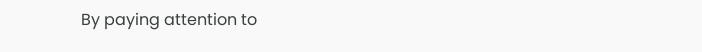By paying attention to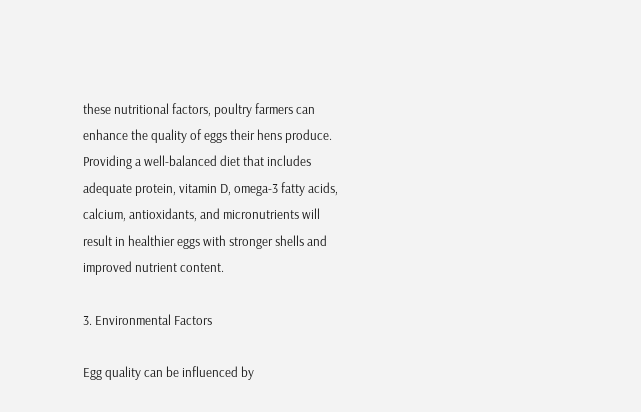these nutritional factors, poultry farmers can enhance the quality of eggs their hens produce. Providing a well-balanced diet that includes adequate protein, vitamin D, omega-3 fatty acids, calcium, antioxidants, and micronutrients will result in healthier eggs with stronger shells and improved nutrient content.

3. Environmental Factors

Egg quality can be influenced by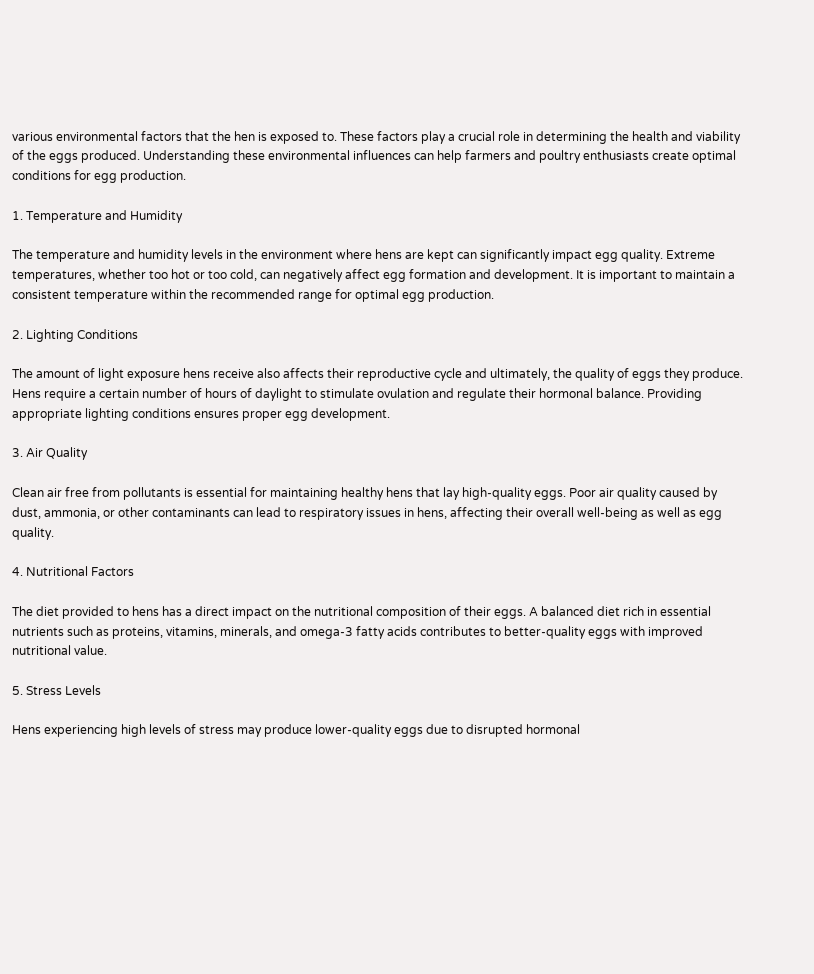various environmental factors that the hen is exposed to. These factors play a crucial role in determining the health and viability of the eggs produced. Understanding these environmental influences can help farmers and poultry enthusiasts create optimal conditions for egg production.

1. Temperature and Humidity

The temperature and humidity levels in the environment where hens are kept can significantly impact egg quality. Extreme temperatures, whether too hot or too cold, can negatively affect egg formation and development. It is important to maintain a consistent temperature within the recommended range for optimal egg production.

2. Lighting Conditions

The amount of light exposure hens receive also affects their reproductive cycle and ultimately, the quality of eggs they produce. Hens require a certain number of hours of daylight to stimulate ovulation and regulate their hormonal balance. Providing appropriate lighting conditions ensures proper egg development.

3. Air Quality

Clean air free from pollutants is essential for maintaining healthy hens that lay high-quality eggs. Poor air quality caused by dust, ammonia, or other contaminants can lead to respiratory issues in hens, affecting their overall well-being as well as egg quality.

4. Nutritional Factors

The diet provided to hens has a direct impact on the nutritional composition of their eggs. A balanced diet rich in essential nutrients such as proteins, vitamins, minerals, and omega-3 fatty acids contributes to better-quality eggs with improved nutritional value.

5. Stress Levels

Hens experiencing high levels of stress may produce lower-quality eggs due to disrupted hormonal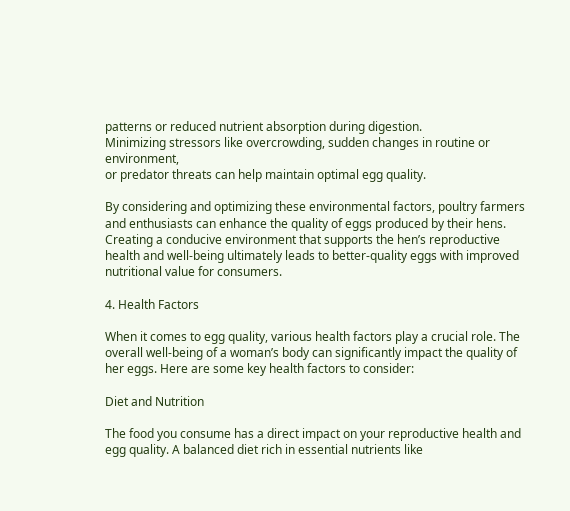patterns or reduced nutrient absorption during digestion.
Minimizing stressors like overcrowding, sudden changes in routine or environment,
or predator threats can help maintain optimal egg quality.

By considering and optimizing these environmental factors, poultry farmers and enthusiasts can enhance the quality of eggs produced by their hens. Creating a conducive environment that supports the hen’s reproductive health and well-being ultimately leads to better-quality eggs with improved nutritional value for consumers.

4. Health Factors

When it comes to egg quality, various health factors play a crucial role. The overall well-being of a woman’s body can significantly impact the quality of her eggs. Here are some key health factors to consider:

Diet and Nutrition

The food you consume has a direct impact on your reproductive health and egg quality. A balanced diet rich in essential nutrients like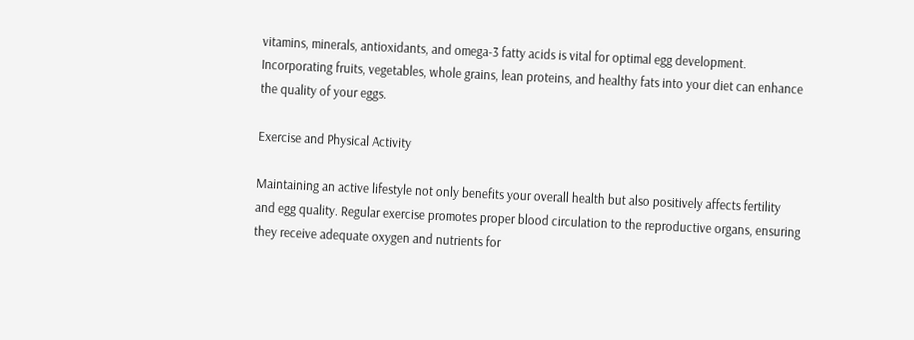vitamins, minerals, antioxidants, and omega-3 fatty acids is vital for optimal egg development. Incorporating fruits, vegetables, whole grains, lean proteins, and healthy fats into your diet can enhance the quality of your eggs.

Exercise and Physical Activity

Maintaining an active lifestyle not only benefits your overall health but also positively affects fertility and egg quality. Regular exercise promotes proper blood circulation to the reproductive organs, ensuring they receive adequate oxygen and nutrients for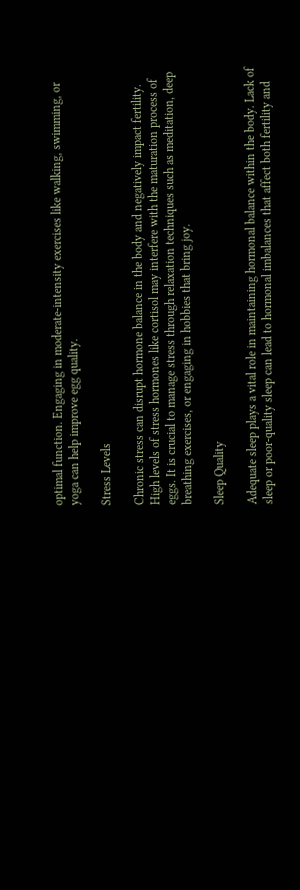optimal function. Engaging in moderate-intensity exercises like walking, swimming, or yoga can help improve egg quality.

Stress Levels

Chronic stress can disrupt hormone balance in the body and negatively impact fertility. High levels of stress hormones like cortisol may interfere with the maturation process of eggs. It is crucial to manage stress through relaxation techniques such as meditation, deep breathing exercises, or engaging in hobbies that bring joy.

Sleep Quality

Adequate sleep plays a vital role in maintaining hormonal balance within the body. Lack of sleep or poor-quality sleep can lead to hormonal imbalances that affect both fertility and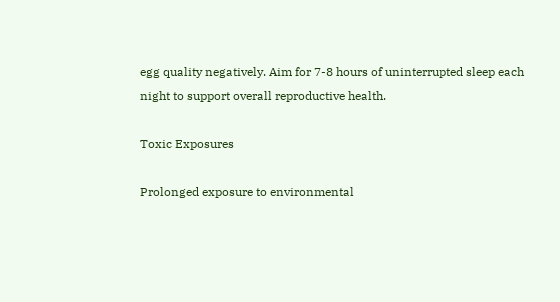egg quality negatively. Aim for 7-8 hours of uninterrupted sleep each night to support overall reproductive health.

Toxic Exposures

Prolonged exposure to environmental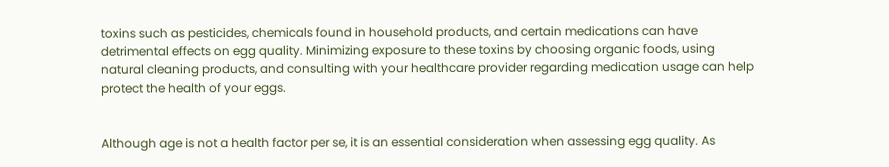toxins such as pesticides, chemicals found in household products, and certain medications can have detrimental effects on egg quality. Minimizing exposure to these toxins by choosing organic foods, using natural cleaning products, and consulting with your healthcare provider regarding medication usage can help protect the health of your eggs.


Although age is not a health factor per se, it is an essential consideration when assessing egg quality. As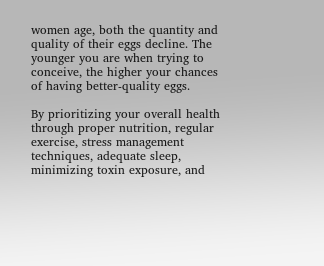women age, both the quantity and quality of their eggs decline. The younger you are when trying to conceive, the higher your chances of having better-quality eggs.

By prioritizing your overall health through proper nutrition, regular exercise, stress management techniques, adequate sleep, minimizing toxin exposure, and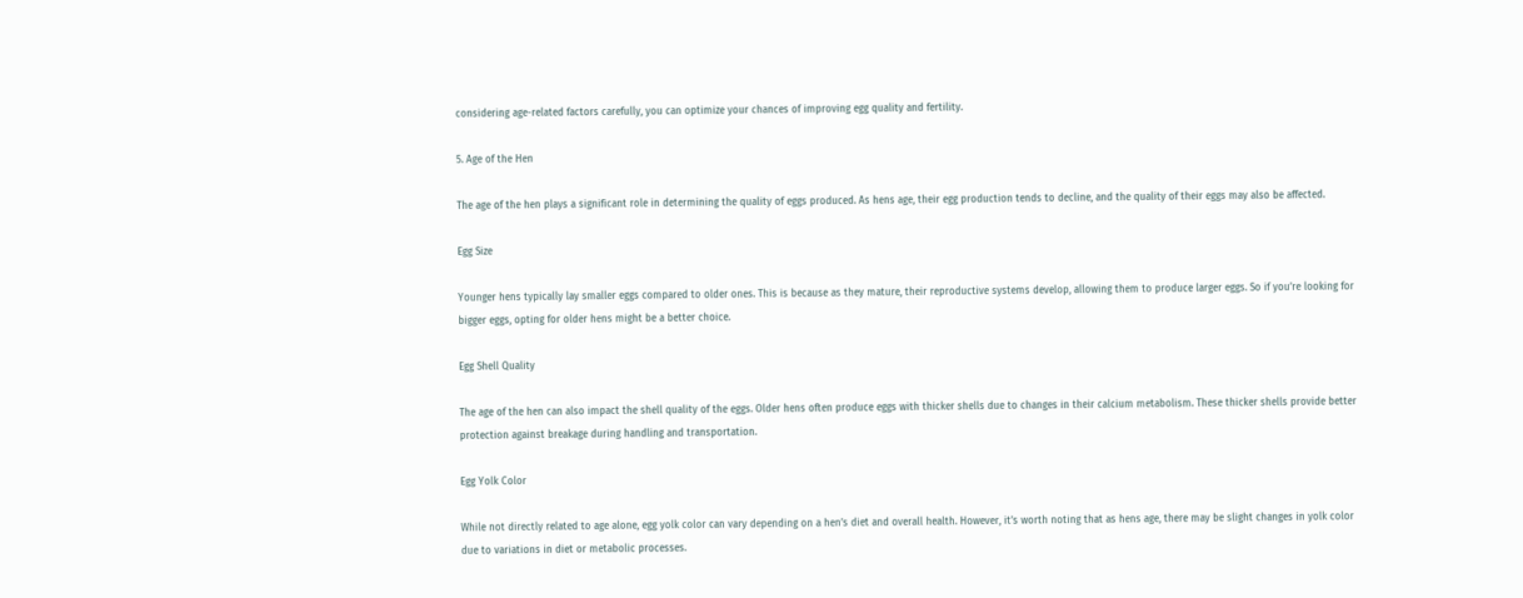considering age-related factors carefully, you can optimize your chances of improving egg quality and fertility.

5. Age of the Hen

The age of the hen plays a significant role in determining the quality of eggs produced. As hens age, their egg production tends to decline, and the quality of their eggs may also be affected.

Egg Size

Younger hens typically lay smaller eggs compared to older ones. This is because as they mature, their reproductive systems develop, allowing them to produce larger eggs. So if you’re looking for bigger eggs, opting for older hens might be a better choice.

Egg Shell Quality

The age of the hen can also impact the shell quality of the eggs. Older hens often produce eggs with thicker shells due to changes in their calcium metabolism. These thicker shells provide better protection against breakage during handling and transportation.

Egg Yolk Color

While not directly related to age alone, egg yolk color can vary depending on a hen’s diet and overall health. However, it’s worth noting that as hens age, there may be slight changes in yolk color due to variations in diet or metabolic processes.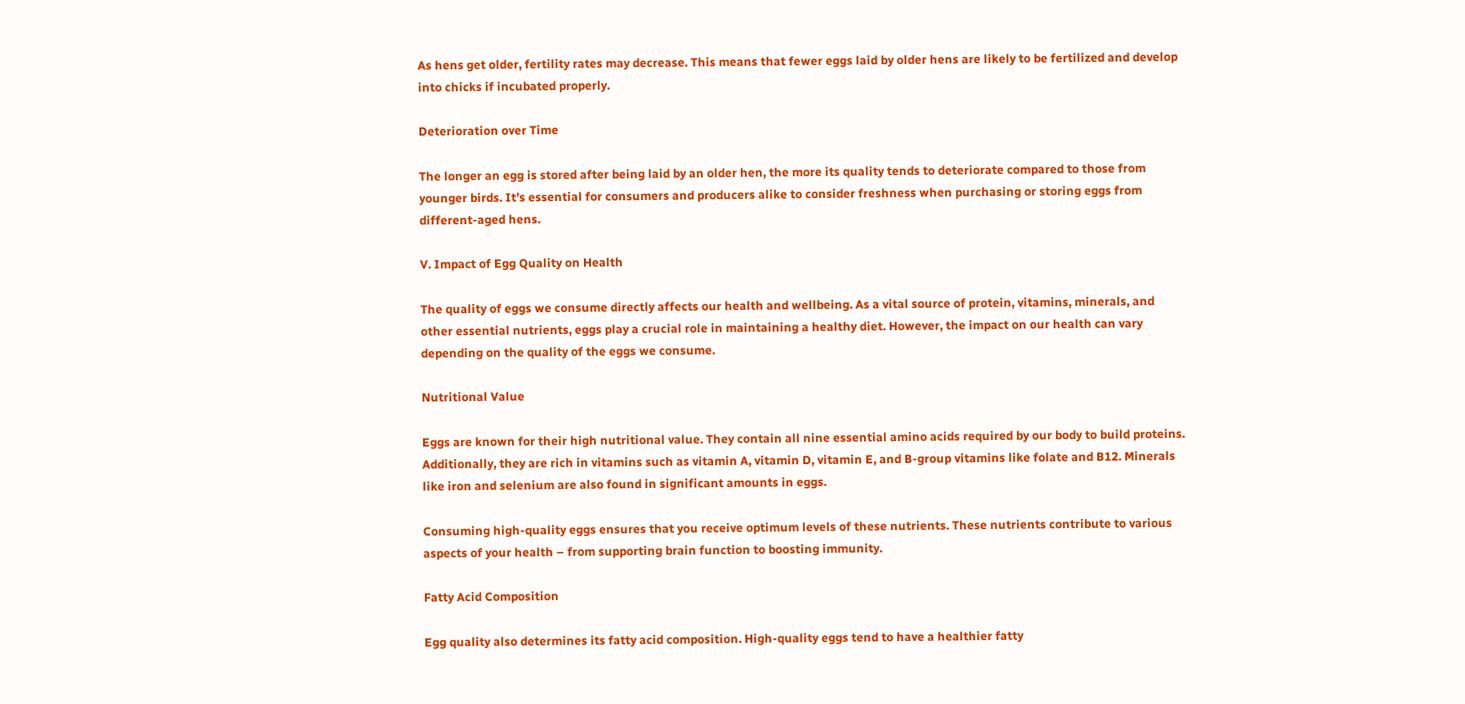As hens get older, fertility rates may decrease. This means that fewer eggs laid by older hens are likely to be fertilized and develop into chicks if incubated properly.

Deterioration over Time

The longer an egg is stored after being laid by an older hen, the more its quality tends to deteriorate compared to those from younger birds. It’s essential for consumers and producers alike to consider freshness when purchasing or storing eggs from different-aged hens.

V. Impact of Egg Quality on Health

The quality of eggs we consume directly affects our health and wellbeing. As a vital source of protein, vitamins, minerals, and other essential nutrients, eggs play a crucial role in maintaining a healthy diet. However, the impact on our health can vary depending on the quality of the eggs we consume.

Nutritional Value

Eggs are known for their high nutritional value. They contain all nine essential amino acids required by our body to build proteins. Additionally, they are rich in vitamins such as vitamin A, vitamin D, vitamin E, and B-group vitamins like folate and B12. Minerals like iron and selenium are also found in significant amounts in eggs.

Consuming high-quality eggs ensures that you receive optimum levels of these nutrients. These nutrients contribute to various aspects of your health – from supporting brain function to boosting immunity.

Fatty Acid Composition

Egg quality also determines its fatty acid composition. High-quality eggs tend to have a healthier fatty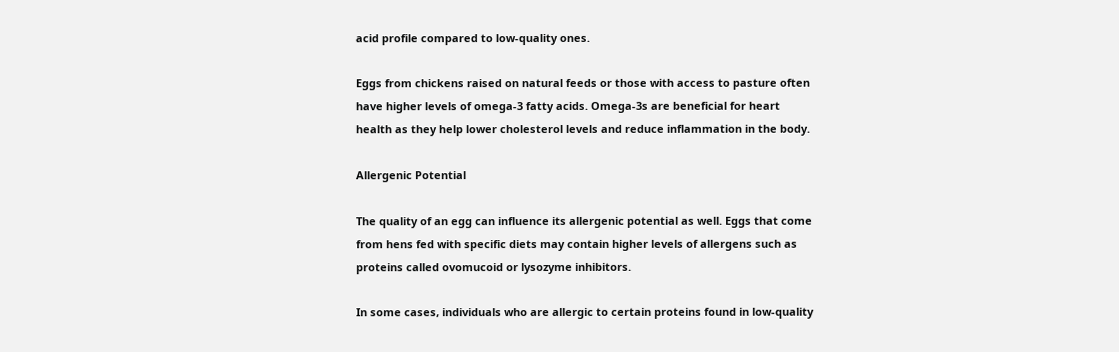acid profile compared to low-quality ones.

Eggs from chickens raised on natural feeds or those with access to pasture often have higher levels of omega-3 fatty acids. Omega-3s are beneficial for heart health as they help lower cholesterol levels and reduce inflammation in the body.

Allergenic Potential

The quality of an egg can influence its allergenic potential as well. Eggs that come from hens fed with specific diets may contain higher levels of allergens such as proteins called ovomucoid or lysozyme inhibitors.

In some cases, individuals who are allergic to certain proteins found in low-quality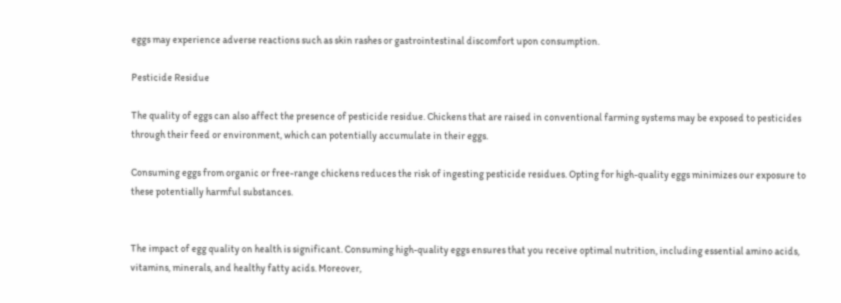eggs may experience adverse reactions such as skin rashes or gastrointestinal discomfort upon consumption.

Pesticide Residue

The quality of eggs can also affect the presence of pesticide residue. Chickens that are raised in conventional farming systems may be exposed to pesticides through their feed or environment, which can potentially accumulate in their eggs.

Consuming eggs from organic or free-range chickens reduces the risk of ingesting pesticide residues. Opting for high-quality eggs minimizes our exposure to these potentially harmful substances.


The impact of egg quality on health is significant. Consuming high-quality eggs ensures that you receive optimal nutrition, including essential amino acids, vitamins, minerals, and healthy fatty acids. Moreover,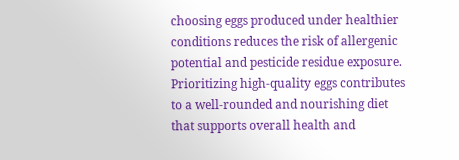choosing eggs produced under healthier conditions reduces the risk of allergenic potential and pesticide residue exposure. Prioritizing high-quality eggs contributes to a well-rounded and nourishing diet that supports overall health and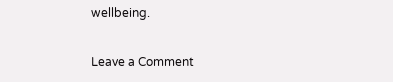wellbeing.

Leave a Comment